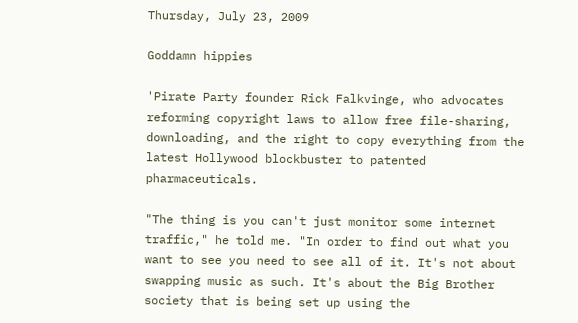Thursday, July 23, 2009

Goddamn hippies

'Pirate Party founder Rick Falkvinge, who advocates reforming copyright laws to allow free file-sharing, downloading, and the right to copy everything from the latest Hollywood blockbuster to patented pharmaceuticals.

"The thing is you can't just monitor some internet traffic," he told me. "In order to find out what you want to see you need to see all of it. It's not about swapping music as such. It's about the Big Brother society that is being set up using the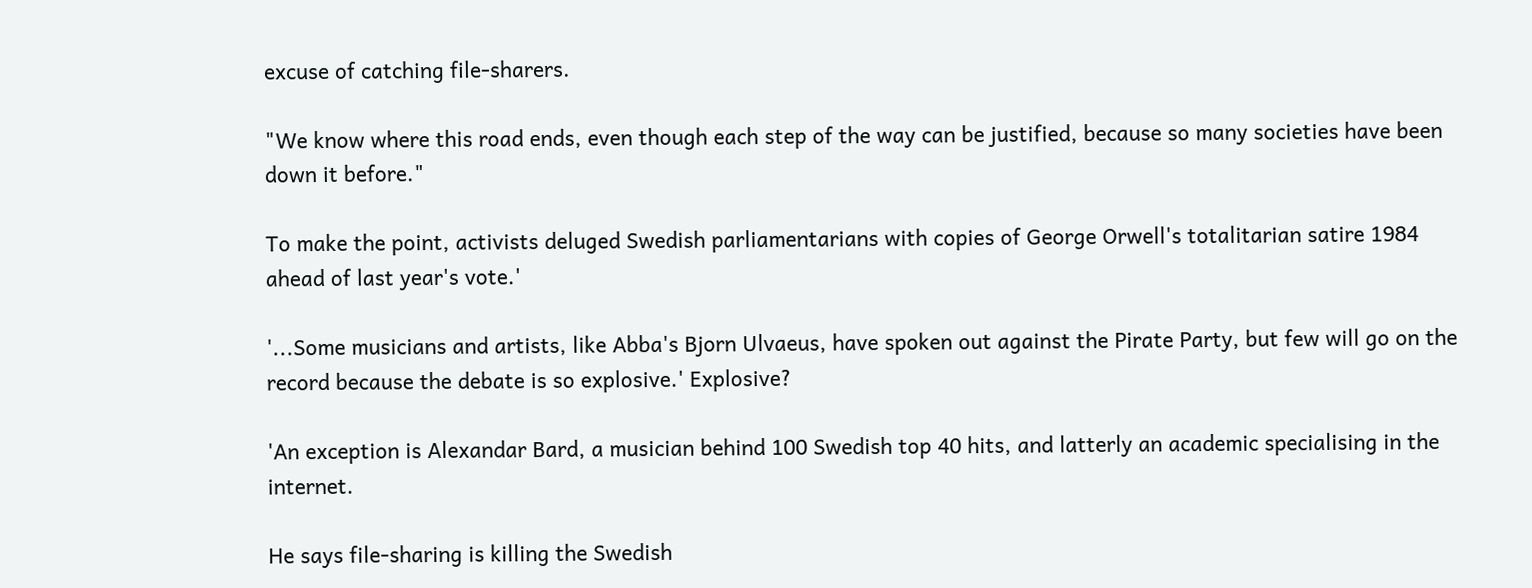excuse of catching file-sharers.

"We know where this road ends, even though each step of the way can be justified, because so many societies have been down it before."

To make the point, activists deluged Swedish parliamentarians with copies of George Orwell's totalitarian satire 1984 ahead of last year's vote.'

'...Some musicians and artists, like Abba's Bjorn Ulvaeus, have spoken out against the Pirate Party, but few will go on the record because the debate is so explosive.' Explosive?

'An exception is Alexandar Bard, a musician behind 100 Swedish top 40 hits, and latterly an academic specialising in the internet.

He says file-sharing is killing the Swedish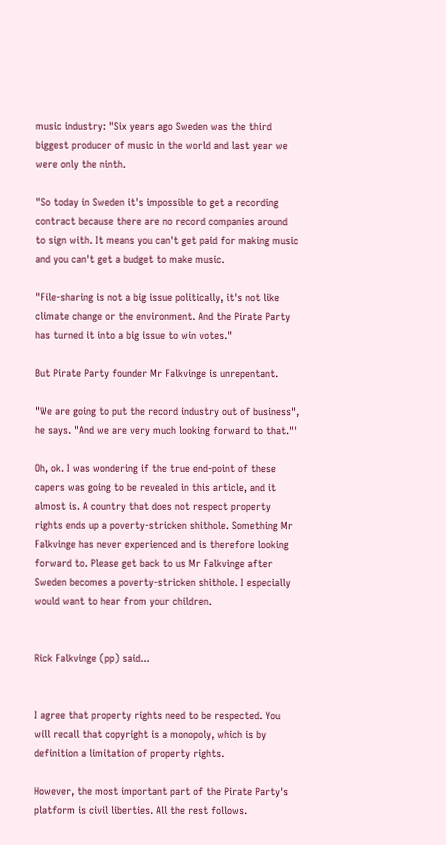music industry: "Six years ago Sweden was the third biggest producer of music in the world and last year we were only the ninth.

"So today in Sweden it's impossible to get a recording contract because there are no record companies around to sign with. It means you can't get paid for making music and you can't get a budget to make music.

"File-sharing is not a big issue politically, it's not like climate change or the environment. And the Pirate Party has turned it into a big issue to win votes."

But Pirate Party founder Mr Falkvinge is unrepentant.

"We are going to put the record industry out of business", he says. "And we are very much looking forward to that."'

Oh, ok. I was wondering if the true end-point of these capers was going to be revealed in this article, and it almost is. A country that does not respect property rights ends up a poverty-stricken shithole. Something Mr Falkvinge has never experienced and is therefore looking forward to. Please get back to us Mr Falkvinge after Sweden becomes a poverty-stricken shithole. I especially would want to hear from your children.


Rick Falkvinge (pp) said...


I agree that property rights need to be respected. You will recall that copyright is a monopoly, which is by definition a limitation of property rights.

However, the most important part of the Pirate Party's platform is civil liberties. All the rest follows.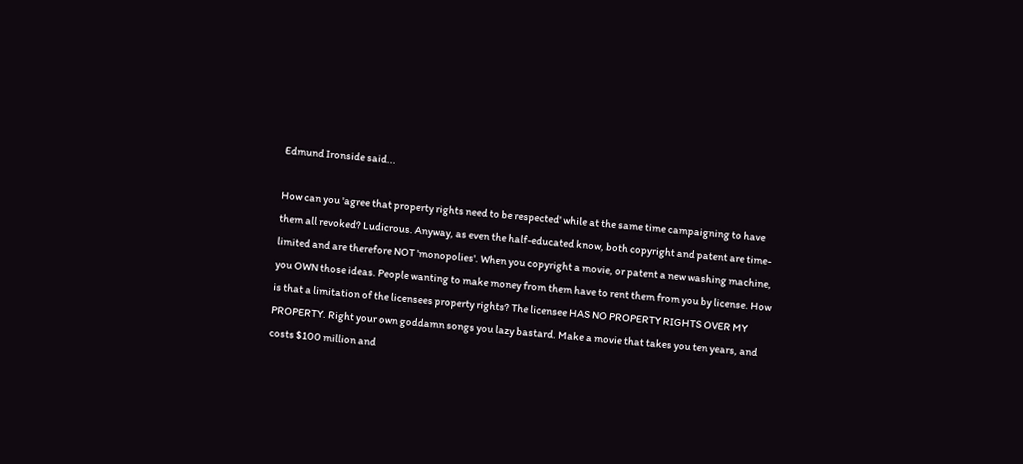Edmund Ironside said...

How can you 'agree that property rights need to be respected' while at the same time campaigning to have them all revoked? Ludicrous. Anyway, as even the half-educated know, both copyright and patent are time-limited and are therefore NOT 'monopolies'. When you copyright a movie, or patent a new washing machine, you OWN those ideas. People wanting to make money from them have to rent them from you by license. How is that a limitation of the licensees property rights? The licensee HAS NO PROPERTY RIGHTS OVER MY PROPERTY. Right your own goddamn songs you lazy bastard. Make a movie that takes you ten years, and costs $100 million and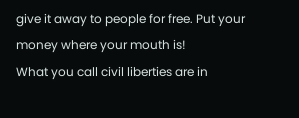give it away to people for free. Put your money where your mouth is!
What you call civil liberties are in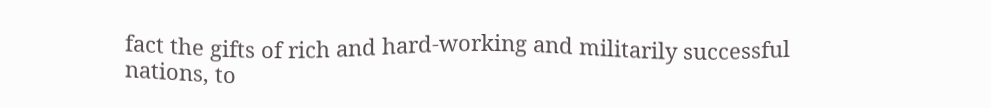fact the gifts of rich and hard-working and militarily successful nations, to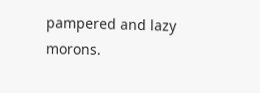pampered and lazy morons.